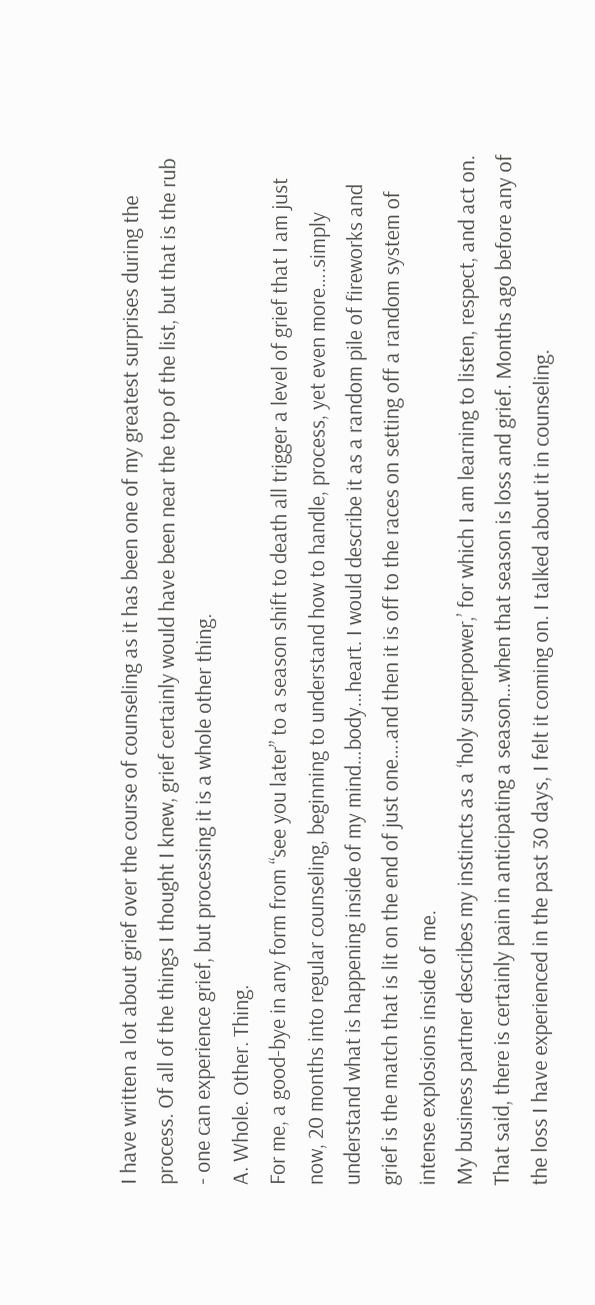I have written a lot about grief over the course of counseling as it has been one of my greatest surprises during the process. Of all of the things I thought I knew, grief certainly would have been near the top of the list, but that is the rub - one can experience grief, but processing it is a whole other thing.
A. Whole. Other. Thing.
For me, a good-bye in any form from “see you later” to a season shift to death all trigger a level of grief that I am just now, 20 months into regular counseling, beginning to understand how to handle, process, yet even more….simply understand what is happening inside of my mind…body…heart. I would describe it as a random pile of fireworks and grief is the match that is lit on the end of just one….and then it is off to the races on setting off a random system of intense explosions inside of me.
My business partner describes my instincts as a ‘holy superpower,’ for which I am learning to listen, respect, and act on. That said, there is certainly pain in anticipating a season…when that season is loss and grief. Months ago before any of the loss I have experienced in the past 30 days, I felt it coming on. I talked about it in counseling.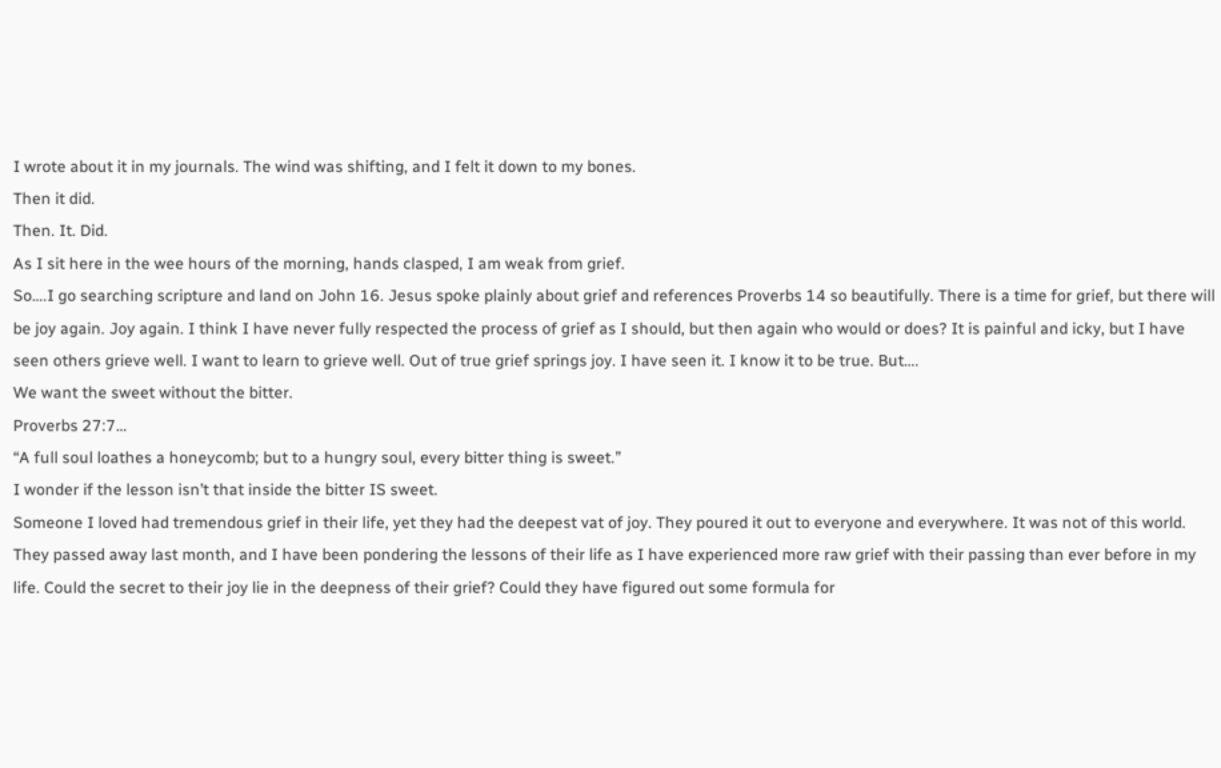I wrote about it in my journals. The wind was shifting, and I felt it down to my bones.
Then it did.
Then. It. Did.
As I sit here in the wee hours of the morning, hands clasped, I am weak from grief.
So….I go searching scripture and land on John 16. Jesus spoke plainly about grief and references Proverbs 14 so beautifully. There is a time for grief, but there will be joy again. Joy again. I think I have never fully respected the process of grief as I should, but then again who would or does? It is painful and icky, but I have seen others grieve well. I want to learn to grieve well. Out of true grief springs joy. I have seen it. I know it to be true. But….
We want the sweet without the bitter.
Proverbs 27:7…
“A full soul loathes a honeycomb; but to a hungry soul, every bitter thing is sweet.”
I wonder if the lesson isn’t that inside the bitter IS sweet.
Someone I loved had tremendous grief in their life, yet they had the deepest vat of joy. They poured it out to everyone and everywhere. It was not of this world. They passed away last month, and I have been pondering the lessons of their life as I have experienced more raw grief with their passing than ever before in my life. Could the secret to their joy lie in the deepness of their grief? Could they have figured out some formula for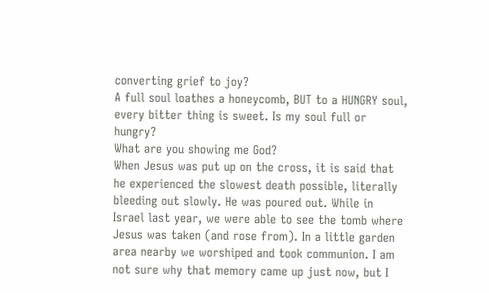converting grief to joy?
A full soul loathes a honeycomb, BUT to a HUNGRY soul, every bitter thing is sweet. Is my soul full or hungry?
What are you showing me God?
When Jesus was put up on the cross, it is said that he experienced the slowest death possible, literally bleeding out slowly. He was poured out. While in Israel last year, we were able to see the tomb where Jesus was taken (and rose from). In a little garden area nearby we worshiped and took communion. I am not sure why that memory came up just now, but I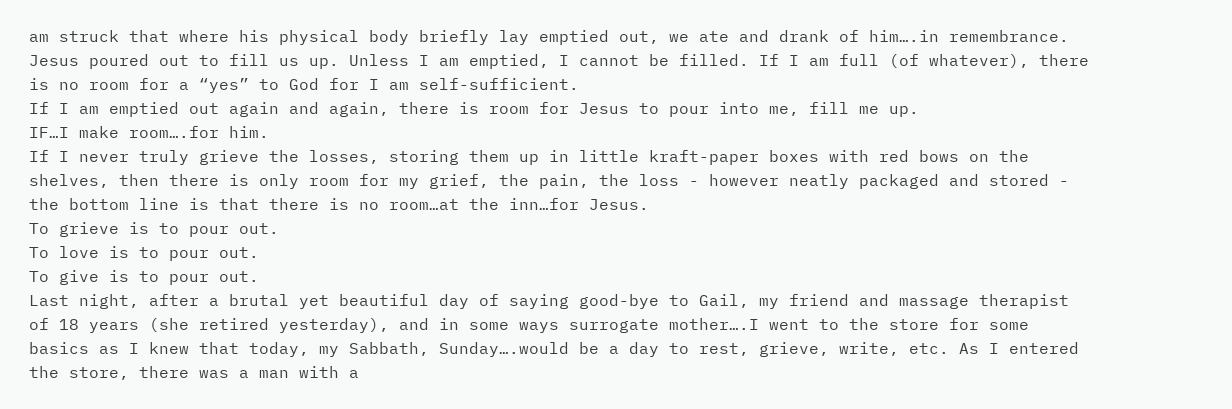am struck that where his physical body briefly lay emptied out, we ate and drank of him….in remembrance.
Jesus poured out to fill us up. Unless I am emptied, I cannot be filled. If I am full (of whatever), there is no room for a “yes” to God for I am self-sufficient.
If I am emptied out again and again, there is room for Jesus to pour into me, fill me up.
IF…I make room….for him.
If I never truly grieve the losses, storing them up in little kraft-paper boxes with red bows on the shelves, then there is only room for my grief, the pain, the loss - however neatly packaged and stored - the bottom line is that there is no room…at the inn…for Jesus.
To grieve is to pour out.
To love is to pour out.
To give is to pour out.
Last night, after a brutal yet beautiful day of saying good-bye to Gail, my friend and massage therapist of 18 years (she retired yesterday), and in some ways surrogate mother….I went to the store for some basics as I knew that today, my Sabbath, Sunday….would be a day to rest, grieve, write, etc. As I entered the store, there was a man with a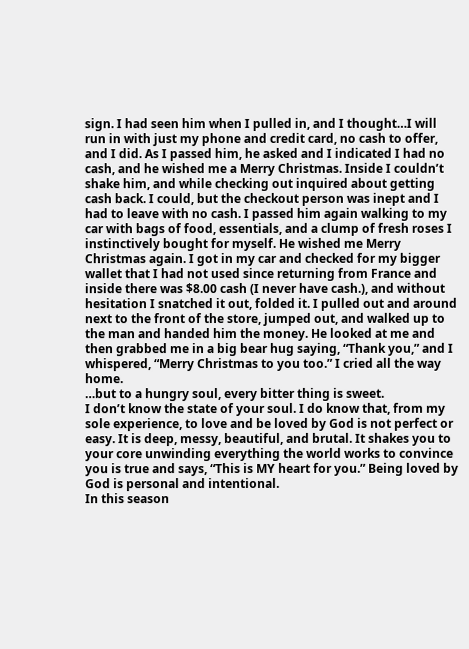sign. I had seen him when I pulled in, and I thought…I will run in with just my phone and credit card, no cash to offer, and I did. As I passed him, he asked and I indicated I had no cash, and he wished me a Merry Christmas. Inside I couldn’t shake him, and while checking out inquired about getting cash back. I could, but the checkout person was inept and I had to leave with no cash. I passed him again walking to my car with bags of food, essentials, and a clump of fresh roses I instinctively bought for myself. He wished me Merry Christmas again. I got in my car and checked for my bigger wallet that I had not used since returning from France and inside there was $8.00 cash (I never have cash.), and without hesitation I snatched it out, folded it. I pulled out and around next to the front of the store, jumped out, and walked up to the man and handed him the money. He looked at me and then grabbed me in a big bear hug saying, “Thank you,” and I whispered, “Merry Christmas to you too.” I cried all the way home.
…but to a hungry soul, every bitter thing is sweet.
I don’t know the state of your soul. I do know that, from my sole experience, to love and be loved by God is not perfect or easy. It is deep, messy, beautiful, and brutal. It shakes you to your core unwinding everything the world works to convince you is true and says, “This is MY heart for you.” Being loved by God is personal and intentional.
In this season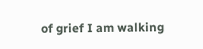of grief I am walking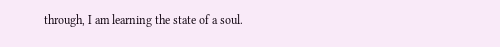through, I am learning the state of a soul.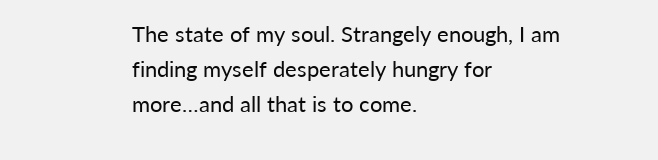The state of my soul. Strangely enough, I am finding myself desperately hungry for more…and all that is to come.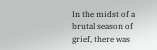In the midst of a brutal season of grief, there was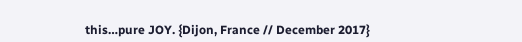this…pure JOY. {Dijon, France // December 2017}